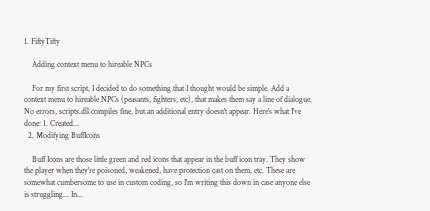1. FiftyTifty

    Adding context menu to hireable NPCs

    For my first script, I decided to do something that I thought would be simple. Add a context menu to hireable NPCs (peasants, fighters, etc), that makes them say a line of dialogue. No errors, scripts.dll compiles fine, but an additional entry doesn't appear. Here's what I've done: 1. Created...
  2. Modifying BuffIcons

    Buff Icons are those little green and red icons that appear in the buff icon tray. They show the player when they're poisoned, weakened, have protection cast on them, etc. These are somewhat cumbersome to use in custom coding, so I'm writing this down in case anyone else is struggling... In...